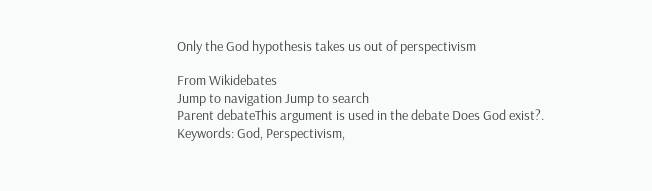Only the God hypothesis takes us out of perspectivism

From Wikidebates
Jump to navigation Jump to search
Parent debateThis argument is used in the debate Does God exist?.
Keywords: God, Perspectivism,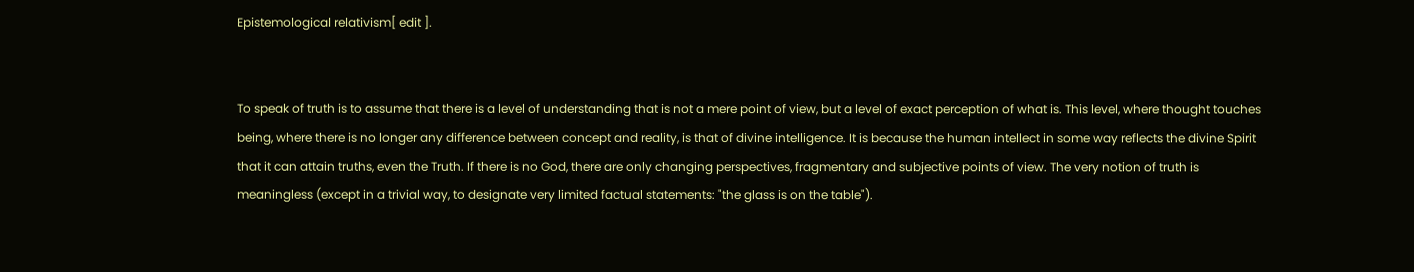Epistemological relativism[ edit ].


To speak of truth is to assume that there is a level of understanding that is not a mere point of view, but a level of exact perception of what is. This level, where thought touches being, where there is no longer any difference between concept and reality, is that of divine intelligence. It is because the human intellect in some way reflects the divine Spirit that it can attain truths, even the Truth. If there is no God, there are only changing perspectives, fragmentary and subjective points of view. The very notion of truth is meaningless (except in a trivial way, to designate very limited factual statements: "the glass is on the table").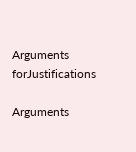Arguments forJustifications

Arguments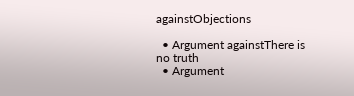againstObjections

  • Argument againstThere is no truth
  • Argument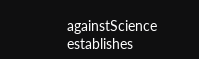againstScience establishes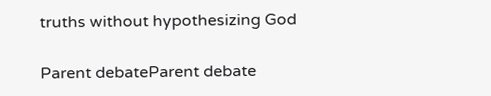truths without hypothesizing God

Parent debateParent debate